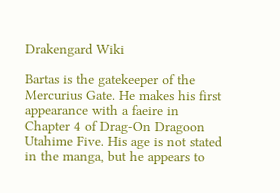Drakengard Wiki

Bartas is the gatekeeper of the Mercurius Gate. He makes his first appearance with a faeire in Chapter 4 of Drag-On Dragoon Utahime Five. His age is not stated in the manga, but he appears to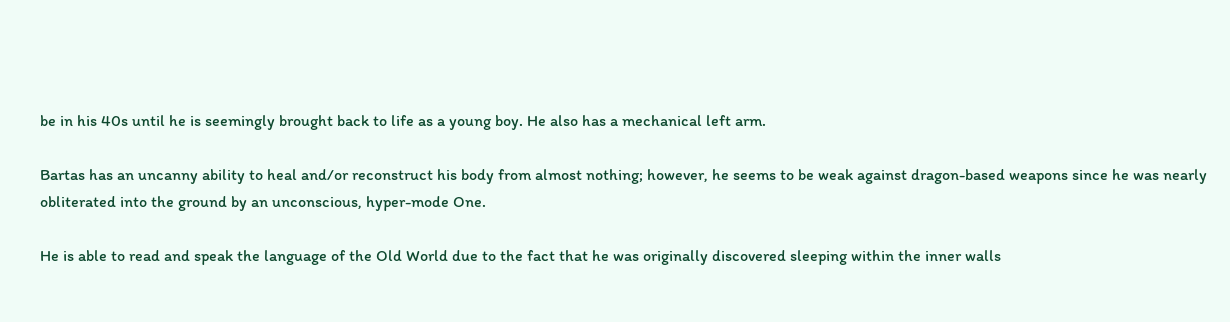be in his 40s until he is seemingly brought back to life as a young boy. He also has a mechanical left arm.

Bartas has an uncanny ability to heal and/or reconstruct his body from almost nothing; however, he seems to be weak against dragon-based weapons since he was nearly obliterated into the ground by an unconscious, hyper-mode One.

He is able to read and speak the language of the Old World due to the fact that he was originally discovered sleeping within the inner walls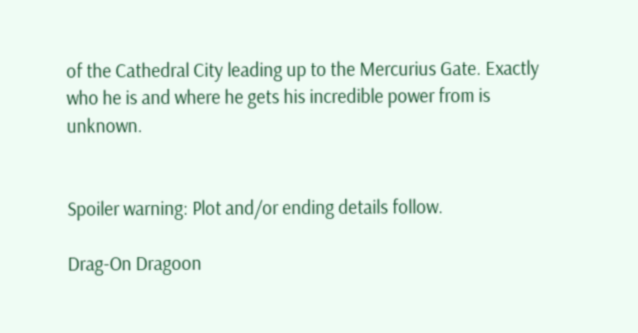of the Cathedral City leading up to the Mercurius Gate. Exactly who he is and where he gets his incredible power from is unknown.


Spoiler warning: Plot and/or ending details follow.

Drag-On Dragoon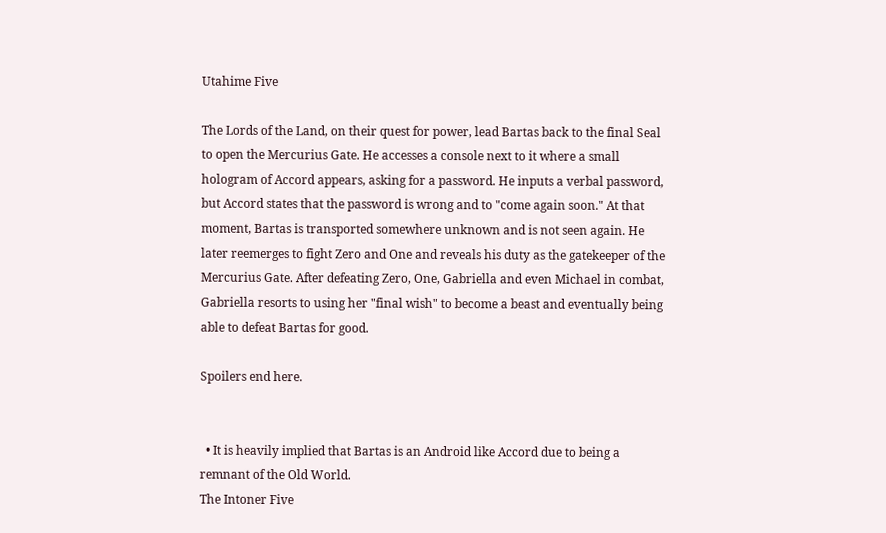Utahime Five

The Lords of the Land, on their quest for power, lead Bartas back to the final Seal to open the Mercurius Gate. He accesses a console next to it where a small hologram of Accord appears, asking for a password. He inputs a verbal password, but Accord states that the password is wrong and to "come again soon." At that moment, Bartas is transported somewhere unknown and is not seen again. He later reemerges to fight Zero and One and reveals his duty as the gatekeeper of the Mercurius Gate. After defeating Zero, One, Gabriella and even Michael in combat, Gabriella resorts to using her "final wish" to become a beast and eventually being able to defeat Bartas for good.

Spoilers end here.


  • It is heavily implied that Bartas is an Android like Accord due to being a remnant of the Old World.
The Intoner Five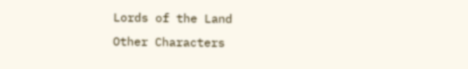Lords of the Land
Other Characters